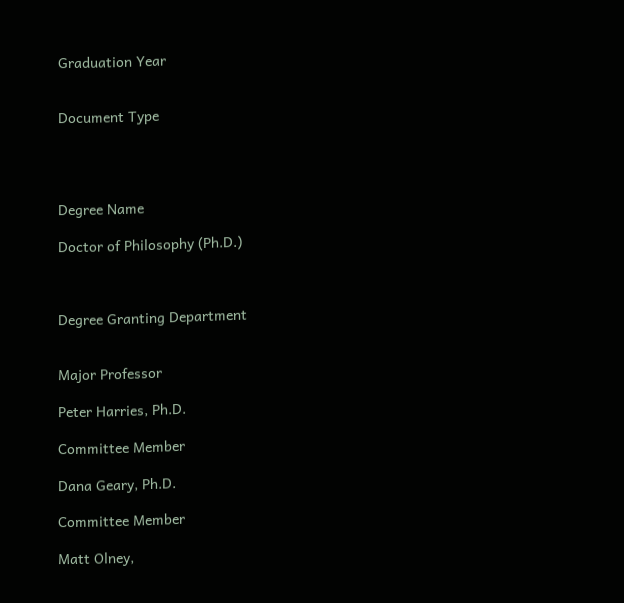Graduation Year


Document Type




Degree Name

Doctor of Philosophy (Ph.D.)



Degree Granting Department


Major Professor

Peter Harries, Ph.D.

Committee Member

Dana Geary, Ph.D.

Committee Member

Matt Olney,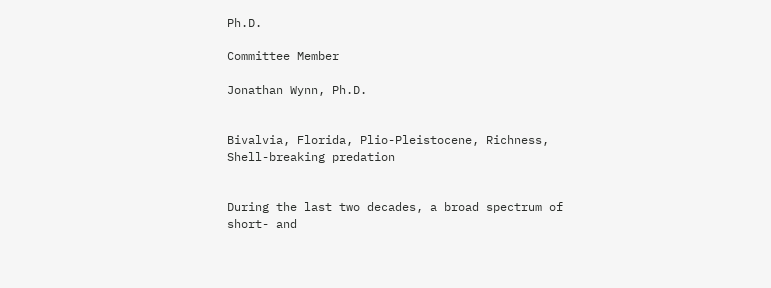Ph.D.

Committee Member

Jonathan Wynn, Ph.D.


Bivalvia, Florida, Plio-Pleistocene, Richness, Shell-breaking predation


During the last two decades, a broad spectrum of short- and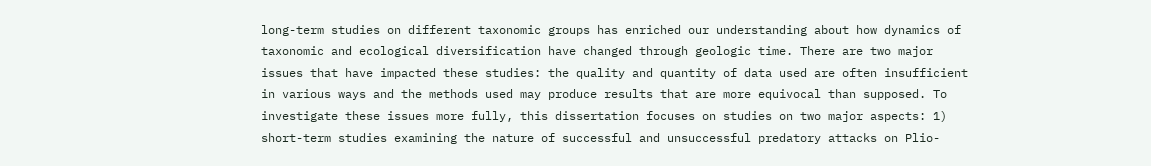long-term studies on different taxonomic groups has enriched our understanding about how dynamics of taxonomic and ecological diversification have changed through geologic time. There are two major issues that have impacted these studies: the quality and quantity of data used are often insufficient in various ways and the methods used may produce results that are more equivocal than supposed. To investigate these issues more fully, this dissertation focuses on studies on two major aspects: 1) short-term studies examining the nature of successful and unsuccessful predatory attacks on Plio-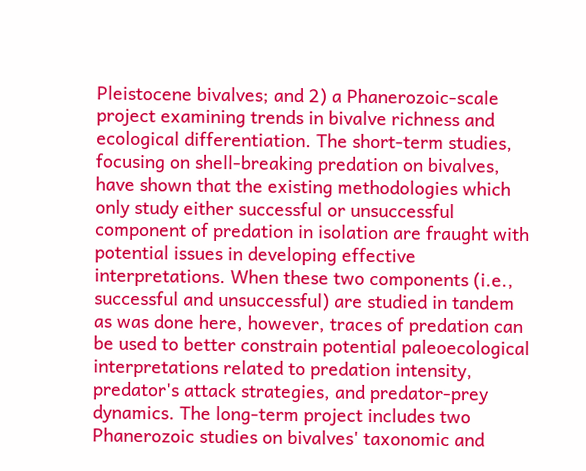Pleistocene bivalves; and 2) a Phanerozoic-scale project examining trends in bivalve richness and ecological differentiation. The short-term studies, focusing on shell-breaking predation on bivalves, have shown that the existing methodologies which only study either successful or unsuccessful component of predation in isolation are fraught with potential issues in developing effective interpretations. When these two components (i.e., successful and unsuccessful) are studied in tandem as was done here, however, traces of predation can be used to better constrain potential paleoecological interpretations related to predation intensity, predator's attack strategies, and predator-prey dynamics. The long-term project includes two Phanerozoic studies on bivalves' taxonomic and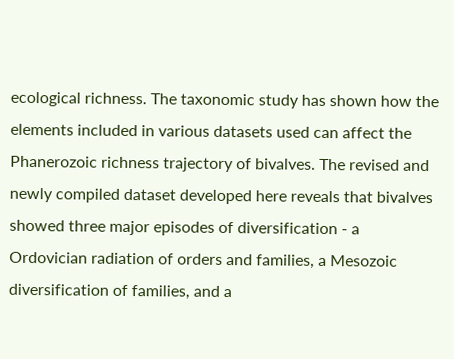ecological richness. The taxonomic study has shown how the elements included in various datasets used can affect the Phanerozoic richness trajectory of bivalves. The revised and newly compiled dataset developed here reveals that bivalves showed three major episodes of diversification - a Ordovician radiation of orders and families, a Mesozoic diversification of families, and a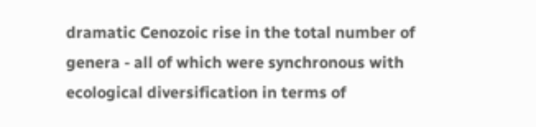dramatic Cenozoic rise in the total number of genera - all of which were synchronous with ecological diversification in terms of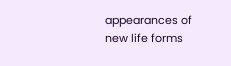appearances of new life forms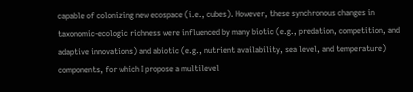capable of colonizing new ecospace (i.e., cubes). However, these synchronous changes in taxonomic-ecologic richness were influenced by many biotic (e.g., predation, competition, and adaptive innovations) and abiotic (e.g., nutrient availability, sea level, and temperature) components, for which I propose a multilevel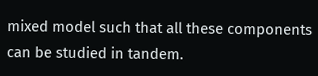mixed model such that all these components can be studied in tandem.